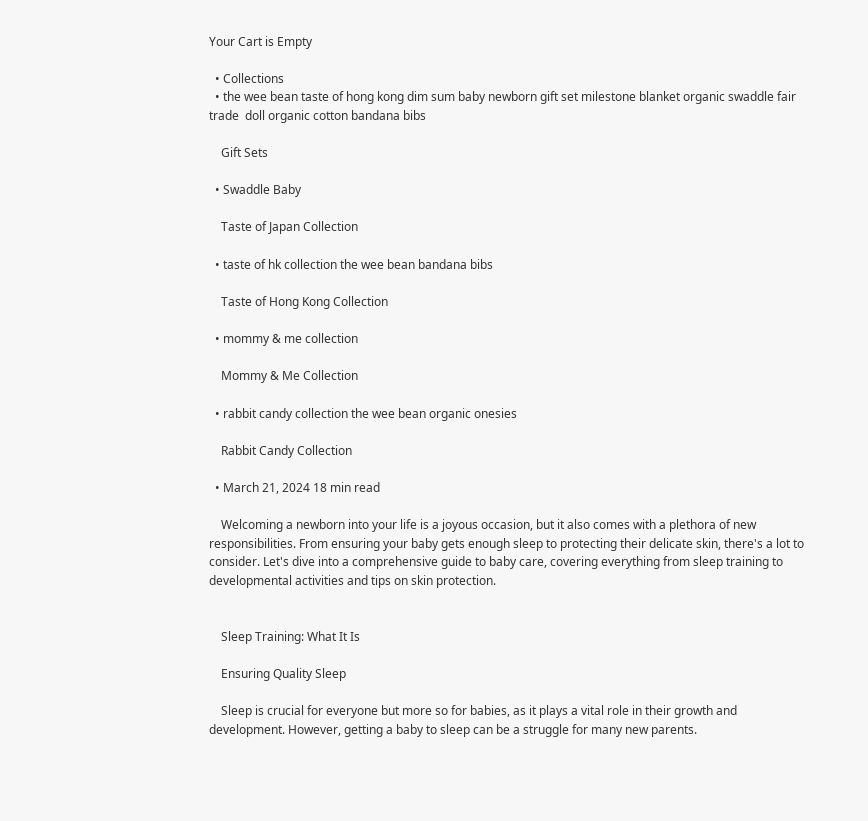Your Cart is Empty

  • Collections
  • the wee bean taste of hong kong dim sum baby newborn gift set milestone blanket organic swaddle fair trade  doll organic cotton bandana bibs

    Gift Sets

  • Swaddle Baby

    Taste of Japan Collection

  • taste of hk collection the wee bean bandana bibs

    Taste of Hong Kong Collection

  • mommy & me collection

    Mommy & Me Collection

  • rabbit candy collection the wee bean organic onesies

    Rabbit Candy Collection

  • March 21, 2024 18 min read

    Welcoming a newborn into your life is a joyous occasion, but it also comes with a plethora of new responsibilities. From ensuring your baby gets enough sleep to protecting their delicate skin, there's a lot to consider. Let's dive into a comprehensive guide to baby care, covering everything from sleep training to developmental activities and tips on skin protection.


    Sleep Training: What It Is

    Ensuring Quality Sleep

    Sleep is crucial for everyone but more so for babies, as it plays a vital role in their growth and development. However, getting a baby to sleep can be a struggle for many new parents.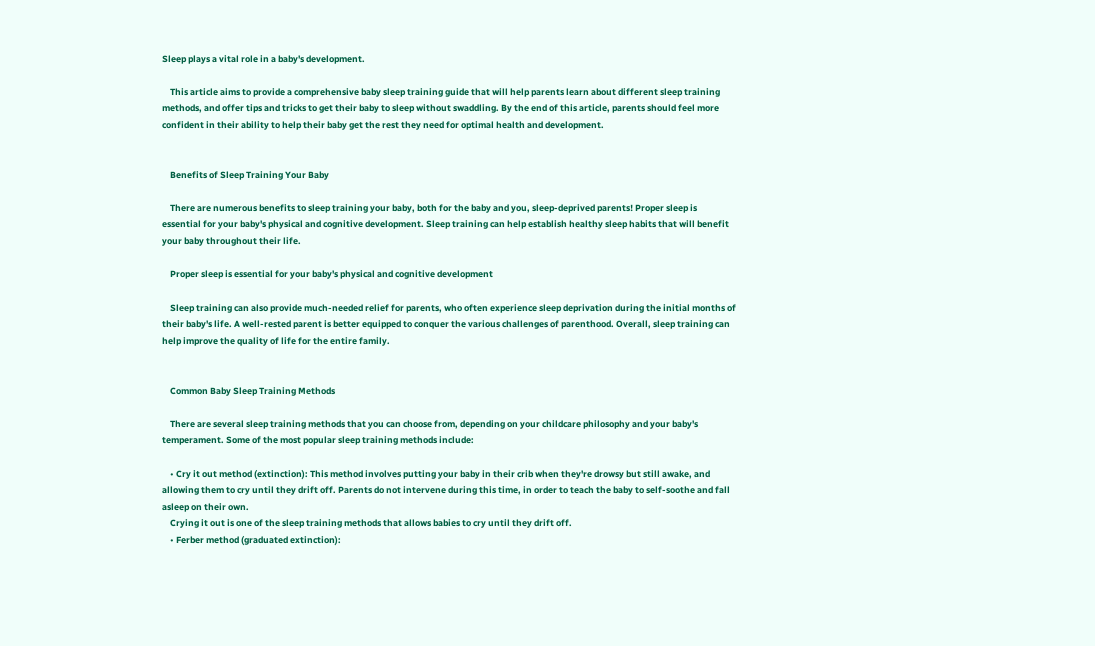Sleep plays a vital role in a baby's development.

    This article aims to provide a comprehensive baby sleep training guide that will help parents learn about different sleep training methods, and offer tips and tricks to get their baby to sleep without swaddling. By the end of this article, parents should feel more confident in their ability to help their baby get the rest they need for optimal health and development.


    Benefits of Sleep Training Your Baby

    There are numerous benefits to sleep training your baby, both for the baby and you, sleep-deprived parents! Proper sleep is essential for your baby's physical and cognitive development. Sleep training can help establish healthy sleep habits that will benefit your baby throughout their life.

    Proper sleep is essential for your baby's physical and cognitive development

    Sleep training can also provide much-needed relief for parents, who often experience sleep deprivation during the initial months of their baby's life. A well-rested parent is better equipped to conquer the various challenges of parenthood. Overall, sleep training can help improve the quality of life for the entire family.


    Common Baby Sleep Training Methods

    There are several sleep training methods that you can choose from, depending on your childcare philosophy and your baby's temperament. Some of the most popular sleep training methods include:

    • Cry it out method (extinction): This method involves putting your baby in their crib when they're drowsy but still awake, and allowing them to cry until they drift off. Parents do not intervene during this time, in order to teach the baby to self-soothe and fall asleep on their own.
    Crying it out is one of the sleep training methods that allows babies to cry until they drift off.
    • Ferber method (graduated extinction):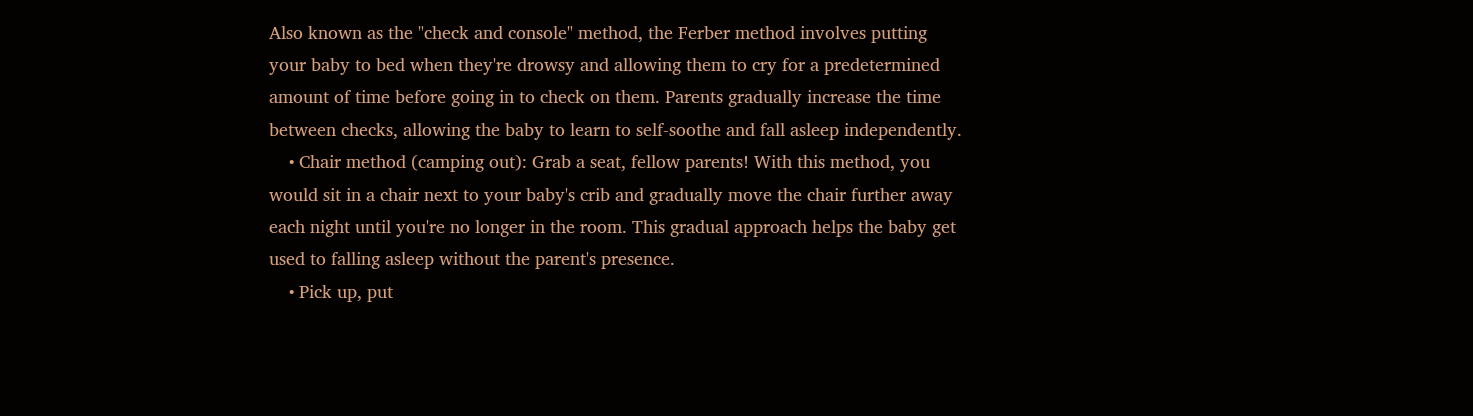Also known as the "check and console" method, the Ferber method involves putting your baby to bed when they're drowsy and allowing them to cry for a predetermined amount of time before going in to check on them. Parents gradually increase the time between checks, allowing the baby to learn to self-soothe and fall asleep independently.
    • Chair method (camping out): Grab a seat, fellow parents! With this method, you would sit in a chair next to your baby's crib and gradually move the chair further away each night until you're no longer in the room. This gradual approach helps the baby get used to falling asleep without the parent's presence.
    • Pick up, put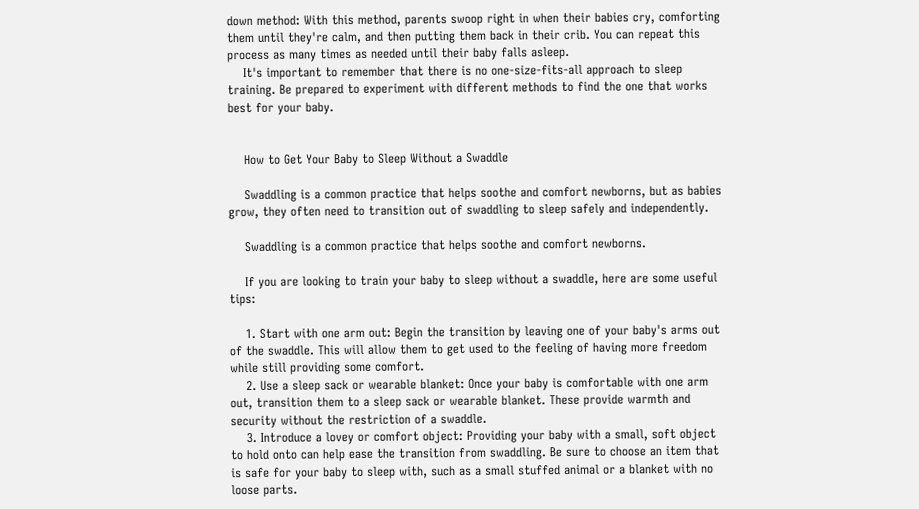down method: With this method, parents swoop right in when their babies cry, comforting them until they're calm, and then putting them back in their crib. You can repeat this process as many times as needed until their baby falls asleep.
    It's important to remember that there is no one-size-fits-all approach to sleep training. Be prepared to experiment with different methods to find the one that works best for your baby.


    How to Get Your Baby to Sleep Without a Swaddle

    Swaddling is a common practice that helps soothe and comfort newborns, but as babies grow, they often need to transition out of swaddling to sleep safely and independently.

    Swaddling is a common practice that helps soothe and comfort newborns.

    If you are looking to train your baby to sleep without a swaddle, here are some useful tips:

    1. Start with one arm out: Begin the transition by leaving one of your baby's arms out of the swaddle. This will allow them to get used to the feeling of having more freedom while still providing some comfort.
    2. Use a sleep sack or wearable blanket: Once your baby is comfortable with one arm out, transition them to a sleep sack or wearable blanket. These provide warmth and security without the restriction of a swaddle.
    3. Introduce a lovey or comfort object: Providing your baby with a small, soft object to hold onto can help ease the transition from swaddling. Be sure to choose an item that is safe for your baby to sleep with, such as a small stuffed animal or a blanket with no loose parts.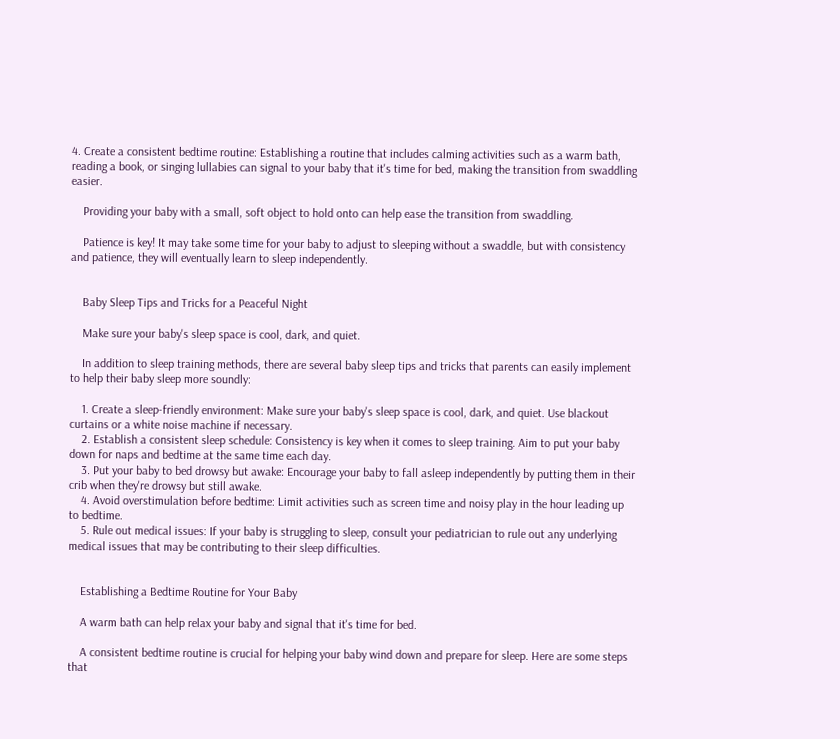4. Create a consistent bedtime routine: Establishing a routine that includes calming activities such as a warm bath, reading a book, or singing lullabies can signal to your baby that it's time for bed, making the transition from swaddling easier.

    Providing your baby with a small, soft object to hold onto can help ease the transition from swaddling.

    Patience is key! It may take some time for your baby to adjust to sleeping without a swaddle, but with consistency and patience, they will eventually learn to sleep independently.


    Baby Sleep Tips and Tricks for a Peaceful Night

    Make sure your baby's sleep space is cool, dark, and quiet.

    In addition to sleep training methods, there are several baby sleep tips and tricks that parents can easily implement to help their baby sleep more soundly:

    1. Create a sleep-friendly environment: Make sure your baby's sleep space is cool, dark, and quiet. Use blackout curtains or a white noise machine if necessary.
    2. Establish a consistent sleep schedule: Consistency is key when it comes to sleep training. Aim to put your baby down for naps and bedtime at the same time each day.
    3. Put your baby to bed drowsy but awake: Encourage your baby to fall asleep independently by putting them in their crib when they're drowsy but still awake.
    4. Avoid overstimulation before bedtime: Limit activities such as screen time and noisy play in the hour leading up to bedtime.
    5. Rule out medical issues: If your baby is struggling to sleep, consult your pediatrician to rule out any underlying medical issues that may be contributing to their sleep difficulties.


    Establishing a Bedtime Routine for Your Baby

    A warm bath can help relax your baby and signal that it's time for bed.

    A consistent bedtime routine is crucial for helping your baby wind down and prepare for sleep. Here are some steps that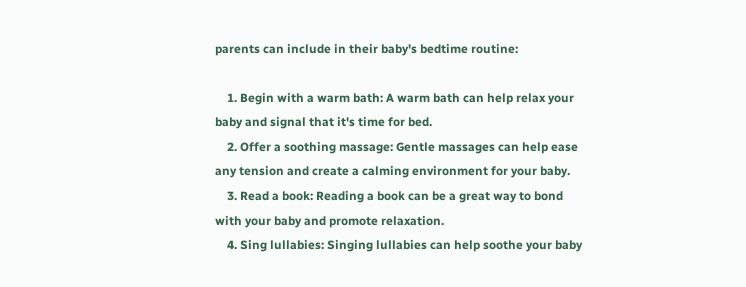parents can include in their baby's bedtime routine:

    1. Begin with a warm bath: A warm bath can help relax your baby and signal that it's time for bed.
    2. Offer a soothing massage: Gentle massages can help ease any tension and create a calming environment for your baby.
    3. Read a book: Reading a book can be a great way to bond with your baby and promote relaxation.
    4. Sing lullabies: Singing lullabies can help soothe your baby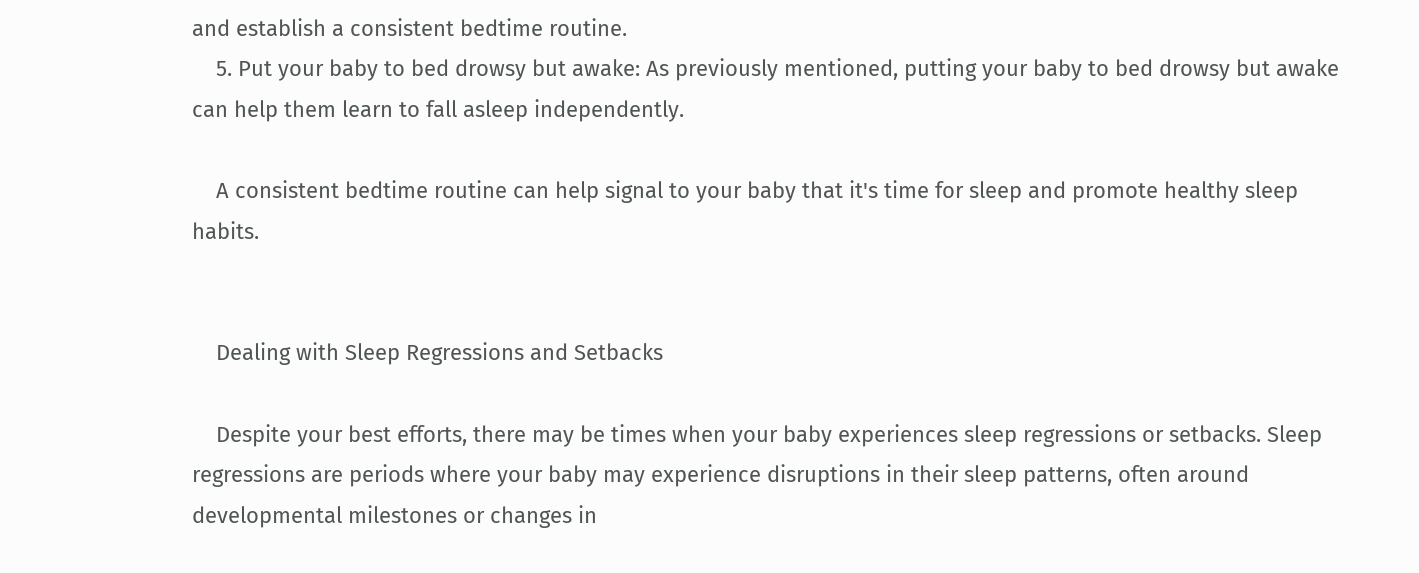and establish a consistent bedtime routine.
    5. Put your baby to bed drowsy but awake: As previously mentioned, putting your baby to bed drowsy but awake can help them learn to fall asleep independently.

    A consistent bedtime routine can help signal to your baby that it's time for sleep and promote healthy sleep habits.


    Dealing with Sleep Regressions and Setbacks

    Despite your best efforts, there may be times when your baby experiences sleep regressions or setbacks. Sleep regressions are periods where your baby may experience disruptions in their sleep patterns, often around developmental milestones or changes in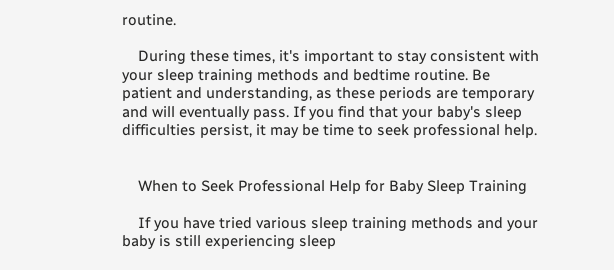routine.

    During these times, it's important to stay consistent with your sleep training methods and bedtime routine. Be patient and understanding, as these periods are temporary and will eventually pass. If you find that your baby's sleep difficulties persist, it may be time to seek professional help.


    When to Seek Professional Help for Baby Sleep Training

    If you have tried various sleep training methods and your baby is still experiencing sleep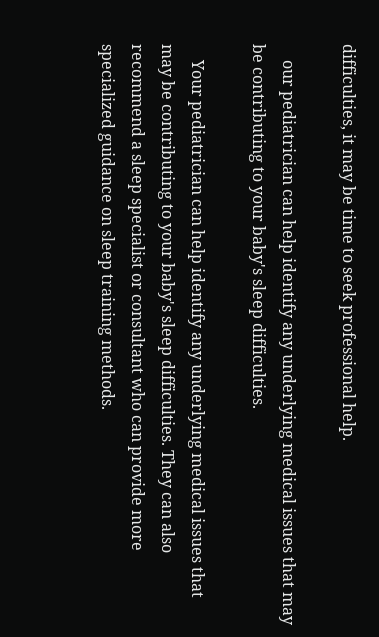difficulties, it may be time to seek professional help.

    our pediatrician can help identify any underlying medical issues that may be contributing to your baby's sleep difficulties.

    Your pediatrician can help identify any underlying medical issues that may be contributing to your baby's sleep difficulties. They can also recommend a sleep specialist or consultant who can provide more specialized guidance on sleep training methods.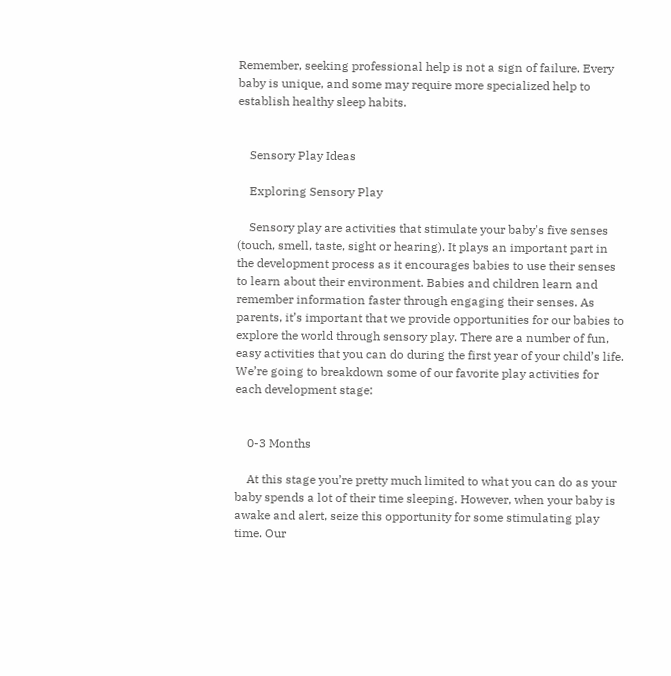Remember, seeking professional help is not a sign of failure. Every baby is unique, and some may require more specialized help to establish healthy sleep habits.


    Sensory Play Ideas

    Exploring Sensory Play

    Sensory play are activities that stimulate your baby's five senses (touch, smell, taste, sight or hearing). It plays an important part in the development process as it encourages babies to use their senses to learn about their environment. Babies and children learn and remember information faster through engaging their senses. As parents, it’s important that we provide opportunities for our babies to explore the world through sensory play. There are a number of fun, easy activities that you can do during the first year of your child’s life. We’re going to breakdown some of our favorite play activities for each development stage:


    0-3 Months

    At this stage you’re pretty much limited to what you can do as your baby spends a lot of their time sleeping. However, when your baby is awake and alert, seize this opportunity for some stimulating play time. Our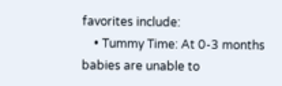favorites include:
    • Tummy Time: At 0-3 months babies are unable to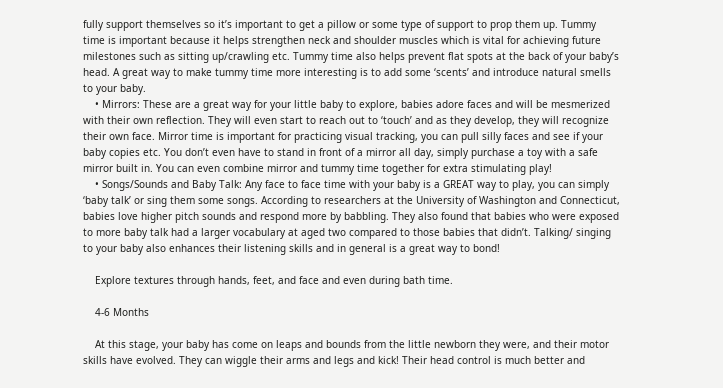fully support themselves so it’s important to get a pillow or some type of support to prop them up. Tummy time is important because it helps strengthen neck and shoulder muscles which is vital for achieving future milestones such as sitting up/crawling etc. Tummy time also helps prevent flat spots at the back of your baby’s head. A great way to make tummy time more interesting is to add some ‘scents’ and introduce natural smells to your baby.
    • Mirrors: These are a great way for your little baby to explore, babies adore faces and will be mesmerized with their own reflection. They will even start to reach out to ‘touch’ and as they develop, they will recognize their own face. Mirror time is important for practicing visual tracking, you can pull silly faces and see if your baby copies etc. You don’t even have to stand in front of a mirror all day, simply purchase a toy with a safe mirror built in. You can even combine mirror and tummy time together for extra stimulating play!
    • Songs/Sounds and Baby Talk: Any face to face time with your baby is a GREAT way to play, you can simply ‘baby talk’ or sing them some songs. According to researchers at the University of Washington and Connecticut, babies love higher pitch sounds and respond more by babbling. They also found that babies who were exposed to more baby talk had a larger vocabulary at aged two compared to those babies that didn’t. Talking/ singing to your baby also enhances their listening skills and in general is a great way to bond!

    Explore textures through hands, feet, and face and even during bath time.

    4-6 Months

    At this stage, your baby has come on leaps and bounds from the little newborn they were, and their motor skills have evolved. They can wiggle their arms and legs and kick! Their head control is much better and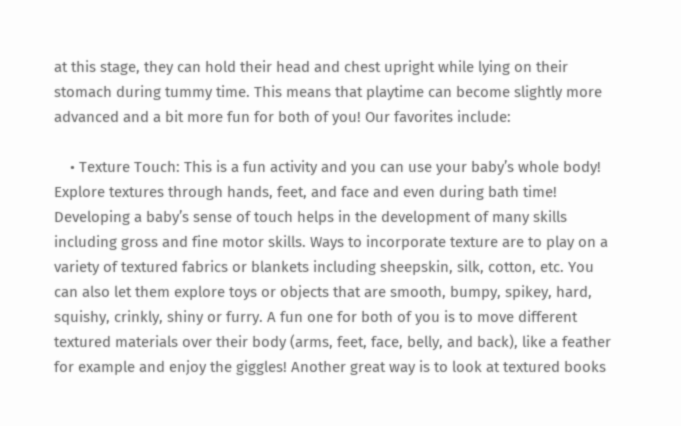at this stage, they can hold their head and chest upright while lying on their stomach during tummy time. This means that playtime can become slightly more advanced and a bit more fun for both of you! Our favorites include:

    • Texture Touch: This is a fun activity and you can use your baby’s whole body! Explore textures through hands, feet, and face and even during bath time! Developing a baby’s sense of touch helps in the development of many skills including gross and fine motor skills. Ways to incorporate texture are to play on a variety of textured fabrics or blankets including sheepskin, silk, cotton, etc. You can also let them explore toys or objects that are smooth, bumpy, spikey, hard, squishy, crinkly, shiny or furry. A fun one for both of you is to move different textured materials over their body (arms, feet, face, belly, and back), like a feather for example and enjoy the giggles! Another great way is to look at textured books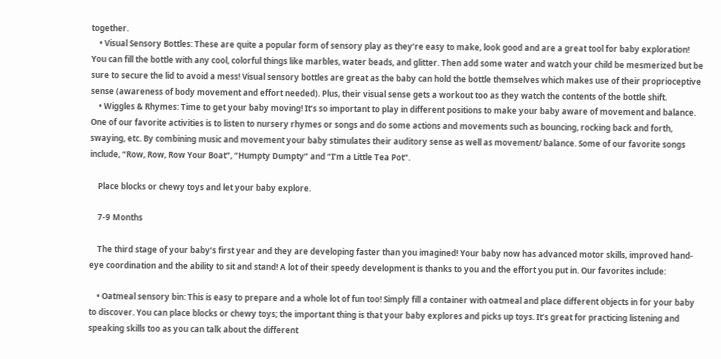together.
    • Visual Sensory Bottles: These are quite a popular form of sensory play as they’re easy to make, look good and are a great tool for baby exploration! You can fill the bottle with any cool, colorful things like marbles, water beads, and glitter. Then add some water and watch your child be mesmerized but be sure to secure the lid to avoid a mess! Visual sensory bottles are great as the baby can hold the bottle themselves which makes use of their proprioceptive sense (awareness of body movement and effort needed). Plus, their visual sense gets a workout too as they watch the contents of the bottle shift.
    • Wiggles & Rhymes: Time to get your baby moving! It’s so important to play in different positions to make your baby aware of movement and balance. One of our favorite activities is to listen to nursery rhymes or songs and do some actions and movements such as bouncing, rocking back and forth, swaying, etc. By combining music and movement your baby stimulates their auditory sense as well as movement/ balance. Some of our favorite songs include, “Row, Row, Row Your Boat”, “Humpty Dumpty” and “I’m a Little Tea Pot”.

    Place blocks or chewy toys and let your baby explore.

    7-9 Months

    The third stage of your baby’s first year and they are developing faster than you imagined! Your baby now has advanced motor skills, improved hand-eye coordination and the ability to sit and stand! A lot of their speedy development is thanks to you and the effort you put in. Our favorites include:

    • Oatmeal sensory bin: This is easy to prepare and a whole lot of fun too! Simply fill a container with oatmeal and place different objects in for your baby to discover. You can place blocks or chewy toys; the important thing is that your baby explores and picks up toys. It’s great for practicing listening and speaking skills too as you can talk about the different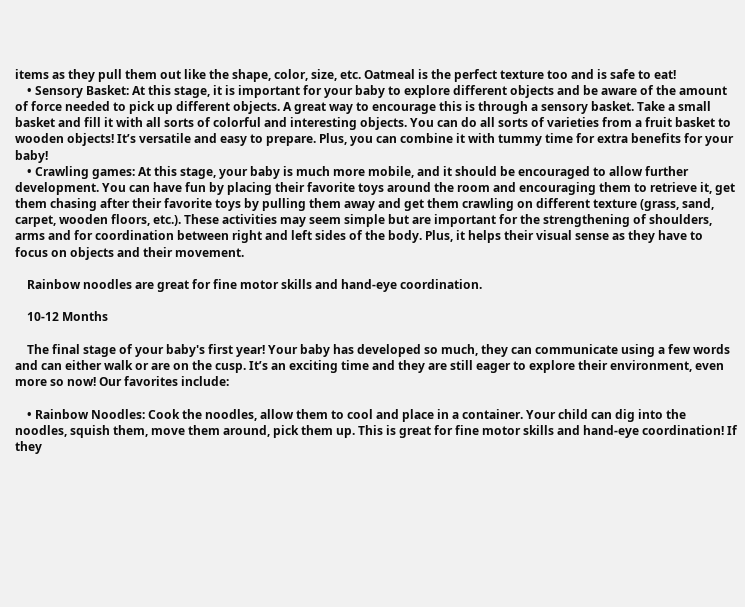items as they pull them out like the shape, color, size, etc. Oatmeal is the perfect texture too and is safe to eat!
    • Sensory Basket: At this stage, it is important for your baby to explore different objects and be aware of the amount of force needed to pick up different objects. A great way to encourage this is through a sensory basket. Take a small basket and fill it with all sorts of colorful and interesting objects. You can do all sorts of varieties from a fruit basket to wooden objects! It’s versatile and easy to prepare. Plus, you can combine it with tummy time for extra benefits for your baby!
    • Crawling games: At this stage, your baby is much more mobile, and it should be encouraged to allow further development. You can have fun by placing their favorite toys around the room and encouraging them to retrieve it, get them chasing after their favorite toys by pulling them away and get them crawling on different texture (grass, sand, carpet, wooden floors, etc.). These activities may seem simple but are important for the strengthening of shoulders, arms and for coordination between right and left sides of the body. Plus, it helps their visual sense as they have to focus on objects and their movement.

    Rainbow noodles are great for fine motor skills and hand-eye coordination.

    10-12 Months

    The final stage of your baby's first year! Your baby has developed so much, they can communicate using a few words and can either walk or are on the cusp. It’s an exciting time and they are still eager to explore their environment, even more so now! Our favorites include:

    • Rainbow Noodles: Cook the noodles, allow them to cool and place in a container. Your child can dig into the noodles, squish them, move them around, pick them up. This is great for fine motor skills and hand-eye coordination! If they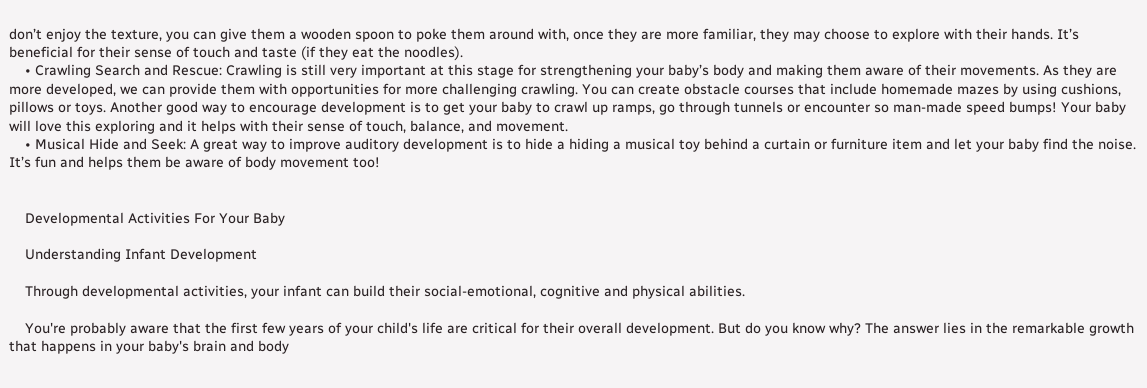don’t enjoy the texture, you can give them a wooden spoon to poke them around with, once they are more familiar, they may choose to explore with their hands. It’s beneficial for their sense of touch and taste (if they eat the noodles).
    • Crawling Search and Rescue: Crawling is still very important at this stage for strengthening your baby’s body and making them aware of their movements. As they are more developed, we can provide them with opportunities for more challenging crawling. You can create obstacle courses that include homemade mazes by using cushions, pillows or toys. Another good way to encourage development is to get your baby to crawl up ramps, go through tunnels or encounter so man-made speed bumps! Your baby will love this exploring and it helps with their sense of touch, balance, and movement.
    • Musical Hide and Seek: A great way to improve auditory development is to hide a hiding a musical toy behind a curtain or furniture item and let your baby find the noise. It’s fun and helps them be aware of body movement too!


    Developmental Activities For Your Baby

    Understanding Infant Development

    Through developmental activities, your infant can build their social-emotional, cognitive and physical abilities.

    You're probably aware that the first few years of your child's life are critical for their overall development. But do you know why? The answer lies in the remarkable growth that happens in your baby's brain and body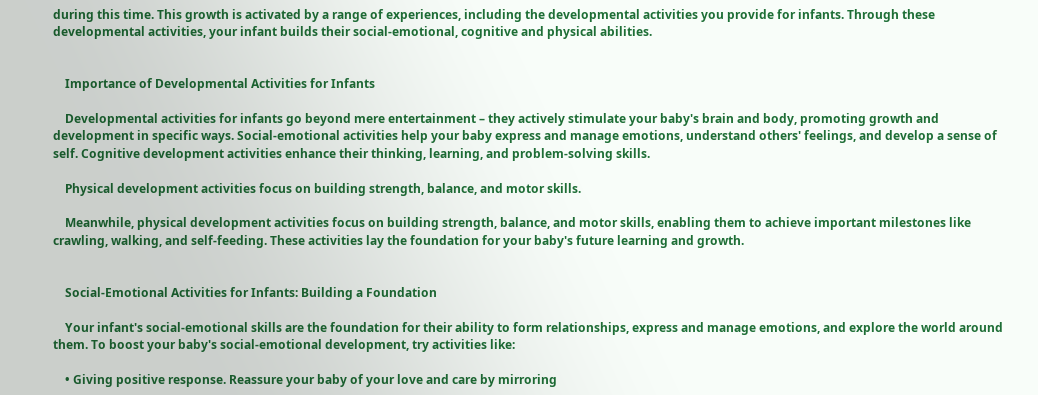during this time. This growth is activated by a range of experiences, including the developmental activities you provide for infants. Through these developmental activities, your infant builds their social-emotional, cognitive and physical abilities.


    Importance of Developmental Activities for Infants

    Developmental activities for infants go beyond mere entertainment – they actively stimulate your baby's brain and body, promoting growth and development in specific ways. Social-emotional activities help your baby express and manage emotions, understand others' feelings, and develop a sense of self. Cognitive development activities enhance their thinking, learning, and problem-solving skills.

    Physical development activities focus on building strength, balance, and motor skills.

    Meanwhile, physical development activities focus on building strength, balance, and motor skills, enabling them to achieve important milestones like crawling, walking, and self-feeding. These activities lay the foundation for your baby's future learning and growth.


    Social-Emotional Activities for Infants: Building a Foundation

    Your infant's social-emotional skills are the foundation for their ability to form relationships, express and manage emotions, and explore the world around them. To boost your baby's social-emotional development, try activities like:

    • Giving positive response. Reassure your baby of your love and care by mirroring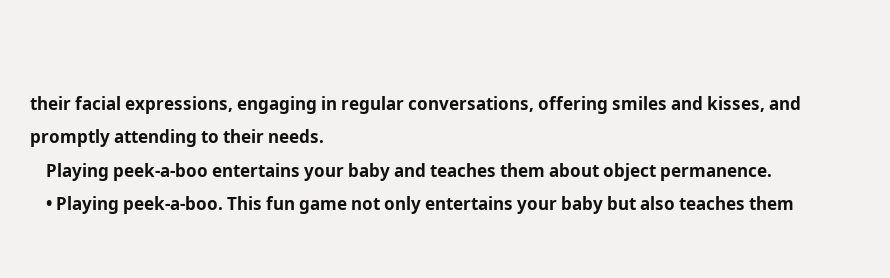their facial expressions, engaging in regular conversations, offering smiles and kisses, and promptly attending to their needs.
    Playing peek-a-boo entertains your baby and teaches them about object permanence.
    • Playing peek-a-boo. This fun game not only entertains your baby but also teaches them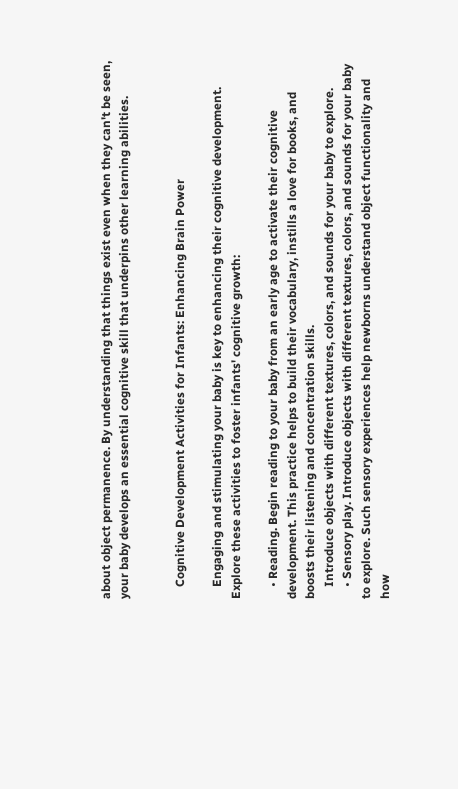about object permanence. By understanding that things exist even when they can't be seen, your baby develops an essential cognitive skill that underpins other learning abilities.


    Cognitive Development Activities for Infants: Enhancing Brain Power

    Engaging and stimulating your baby is key to enhancing their cognitive development. Explore these activities to foster infants' cognitive growth:

    • Reading. Begin reading to your baby from an early age to activate their cognitive development. This practice helps to build their vocabulary, instills a love for books, and boosts their listening and concentration skills.
    Introduce objects with different textures, colors, and sounds for your baby to explore.
    • Sensory play. Introduce objects with different textures, colors, and sounds for your baby to explore. Such sensory experiences help newborns understand object functionality and how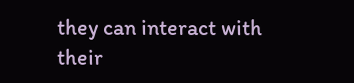they can interact with their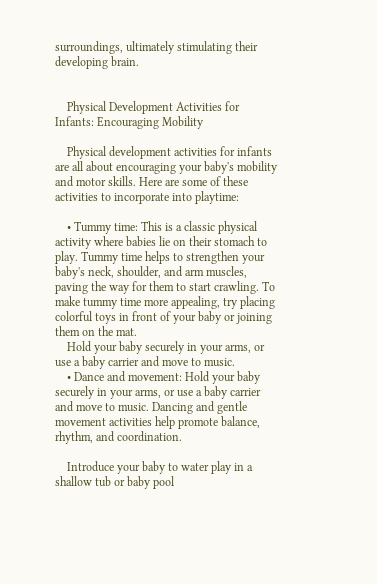surroundings, ultimately stimulating their developing brain.


    Physical Development Activities for Infants: Encouraging Mobility

    Physical development activities for infants are all about encouraging your baby's mobility and motor skills. Here are some of these activities to incorporate into playtime:

    • Tummy time: This is a classic physical activity where babies lie on their stomach to play. Tummy time helps to strengthen your baby's neck, shoulder, and arm muscles, paving the way for them to start crawling. To make tummy time more appealing, try placing colorful toys in front of your baby or joining them on the mat.
    Hold your baby securely in your arms, or use a baby carrier and move to music.
    • Dance and movement: Hold your baby securely in your arms, or use a baby carrier and move to music. Dancing and gentle movement activities help promote balance, rhythm, and coordination.

    Introduce your baby to water play in a shallow tub or baby pool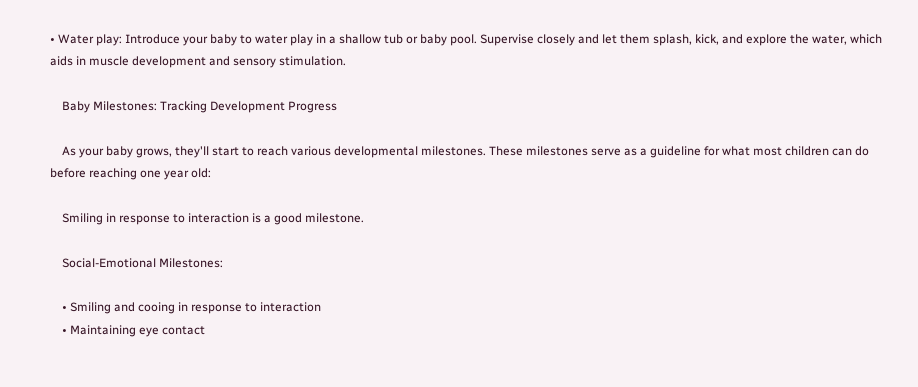• Water play: Introduce your baby to water play in a shallow tub or baby pool. Supervise closely and let them splash, kick, and explore the water, which aids in muscle development and sensory stimulation.

    Baby Milestones: Tracking Development Progress

    As your baby grows, they'll start to reach various developmental milestones. These milestones serve as a guideline for what most children can do before reaching one year old:

    Smiling in response to interaction is a good milestone.

    Social-Emotional Milestones:

    • Smiling and cooing in response to interaction
    • Maintaining eye contact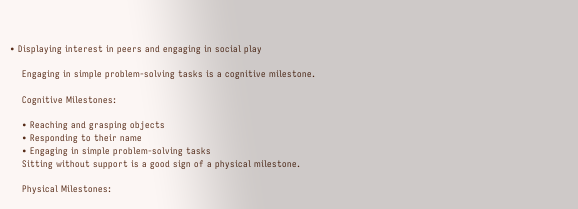• Displaying interest in peers and engaging in social play

    Engaging in simple problem-solving tasks is a cognitive milestone.

    Cognitive Milestones:

    • Reaching and grasping objects
    • Responding to their name
    • Engaging in simple problem-solving tasks
    Sitting without support is a good sign of a physical milestone.

    Physical Milestones: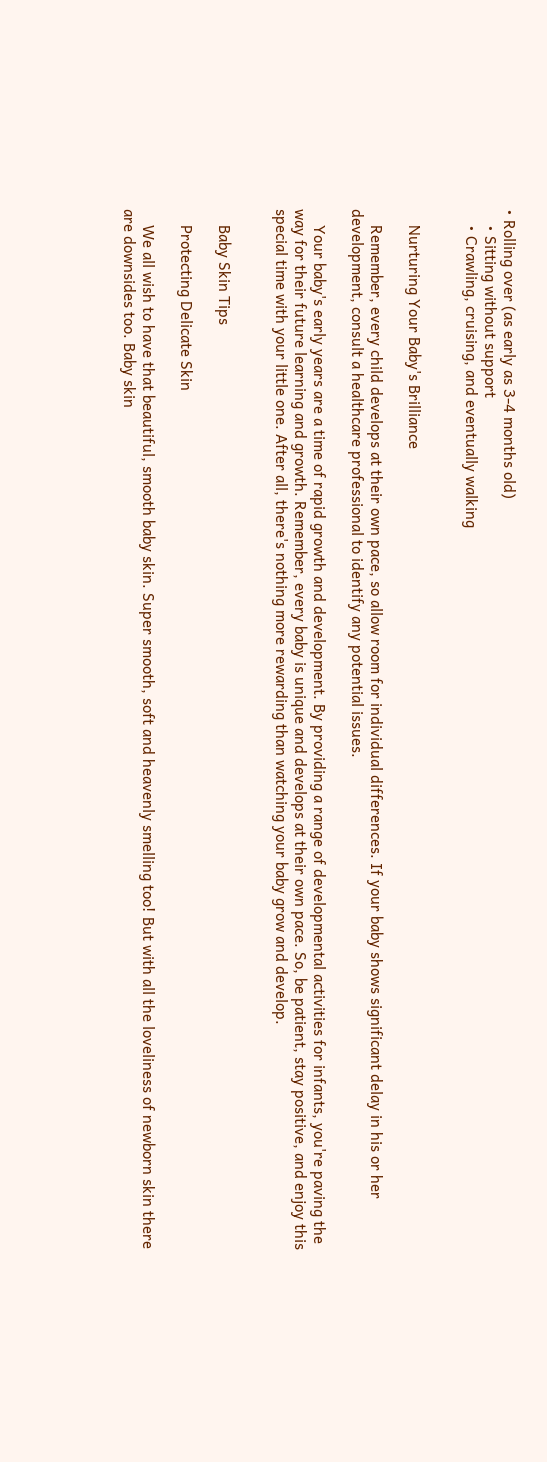• Rolling over (as early as 3-4 months old)
    • Sitting without support
    • Crawling, cruising, and eventually walking


    Nurturing Your Baby's Brilliance

    Remember, every child develops at their own pace, so allow room for individual differences. If your baby shows significant delay in his or her development, consult a healthcare professional to identify any potential issues.

    Your baby's early years are a time of rapid growth and development. By providing a range of developmental activities for infants, you're paving the way for their future learning and growth. Remember, every baby is unique and develops at their own pace. So, be patient, stay positive, and enjoy this special time with your little one. After all, there's nothing more rewarding than watching your baby grow and develop.


    Baby Skin Tips

    Protecting Delicate Skin

    We all wish to have that beautiful, smooth baby skin. Super smooth, soft and heavenly smelling too! But with all the loveliness of newborn skin there are downsides too. Baby skin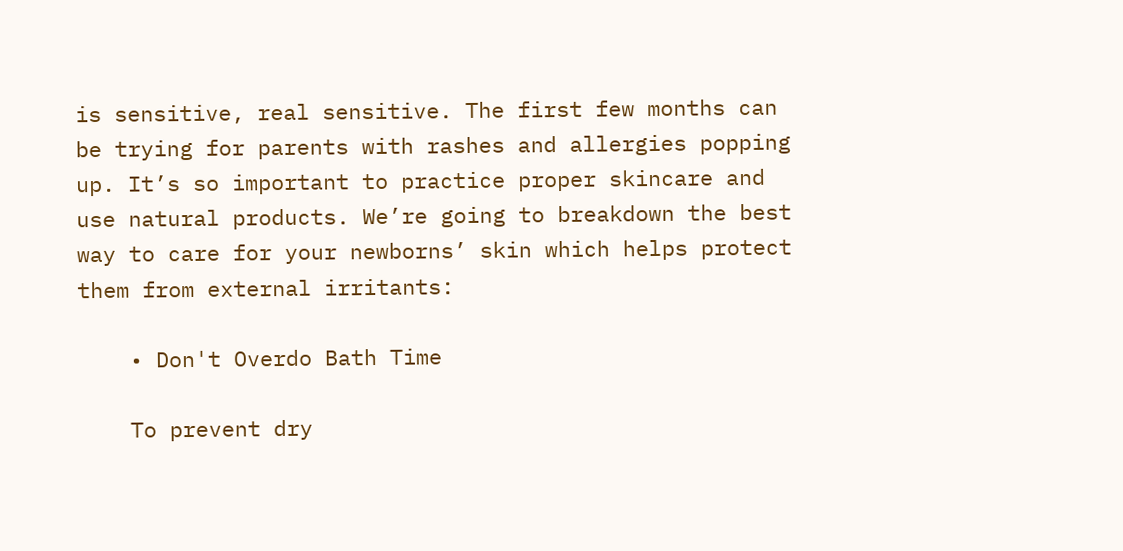is sensitive, real sensitive. The first few months can be trying for parents with rashes and allergies popping up. It’s so important to practice proper skincare and use natural products. We’re going to breakdown the best way to care for your newborns’ skin which helps protect them from external irritants:

    • Don't Overdo Bath Time

    To prevent dry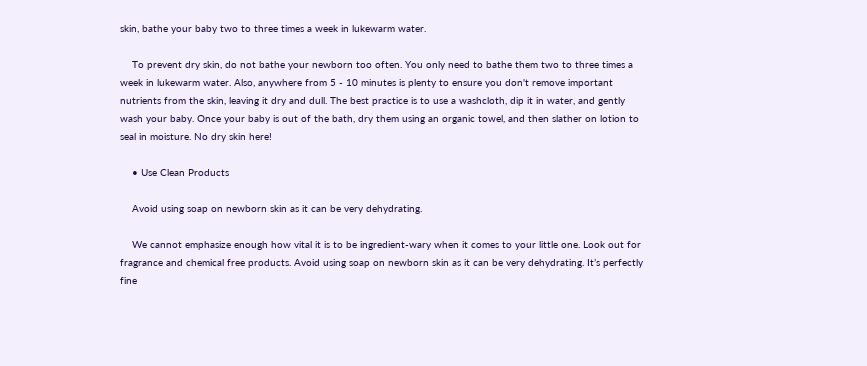skin, bathe your baby two to three times a week in lukewarm water.

    To prevent dry skin, do not bathe your newborn too often. You only need to bathe them two to three times a week in lukewarm water. Also, anywhere from 5 - 10 minutes is plenty to ensure you don't remove important nutrients from the skin, leaving it dry and dull. The best practice is to use a washcloth, dip it in water, and gently wash your baby. Once your baby is out of the bath, dry them using an organic towel, and then slather on lotion to seal in moisture. No dry skin here!

    • Use Clean Products

    Avoid using soap on newborn skin as it can be very dehydrating.

    We cannot emphasize enough how vital it is to be ingredient-wary when it comes to your little one. Look out for fragrance and chemical free products. Avoid using soap on newborn skin as it can be very dehydrating. It’s perfectly fine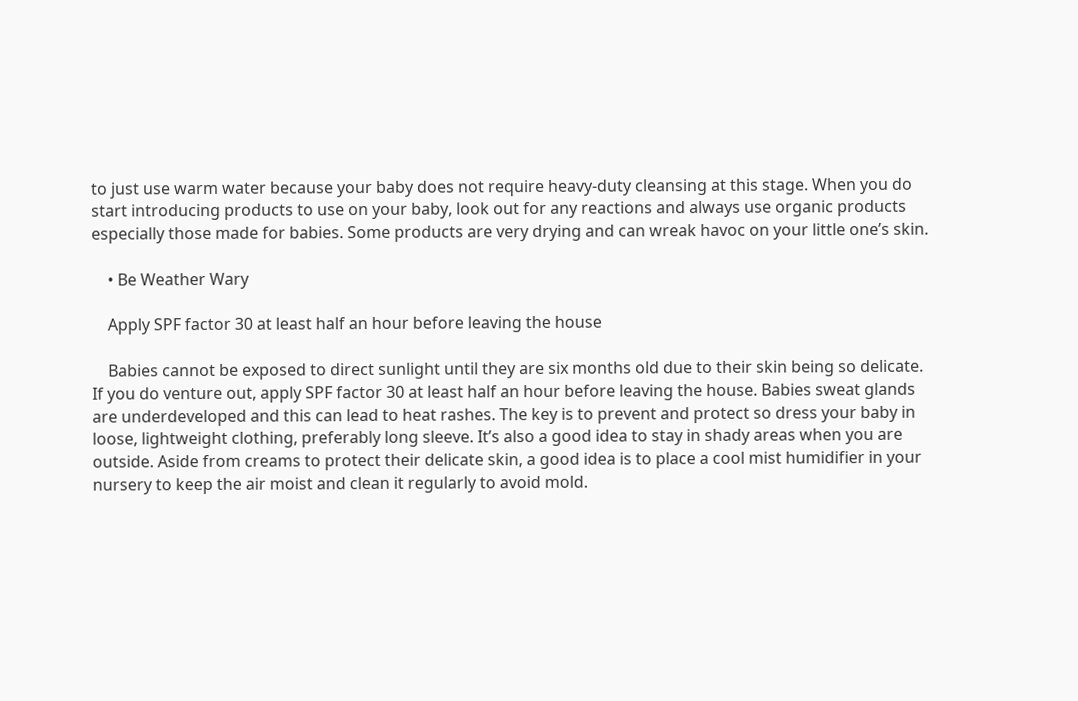to just use warm water because your baby does not require heavy-duty cleansing at this stage. When you do start introducing products to use on your baby, look out for any reactions and always use organic products especially those made for babies. Some products are very drying and can wreak havoc on your little one’s skin.

    • Be Weather Wary

    Apply SPF factor 30 at least half an hour before leaving the house

    Babies cannot be exposed to direct sunlight until they are six months old due to their skin being so delicate. If you do venture out, apply SPF factor 30 at least half an hour before leaving the house. Babies sweat glands are underdeveloped and this can lead to heat rashes. The key is to prevent and protect so dress your baby in loose, lightweight clothing, preferably long sleeve. It’s also a good idea to stay in shady areas when you are outside. Aside from creams to protect their delicate skin, a good idea is to place a cool mist humidifier in your nursery to keep the air moist and clean it regularly to avoid mold.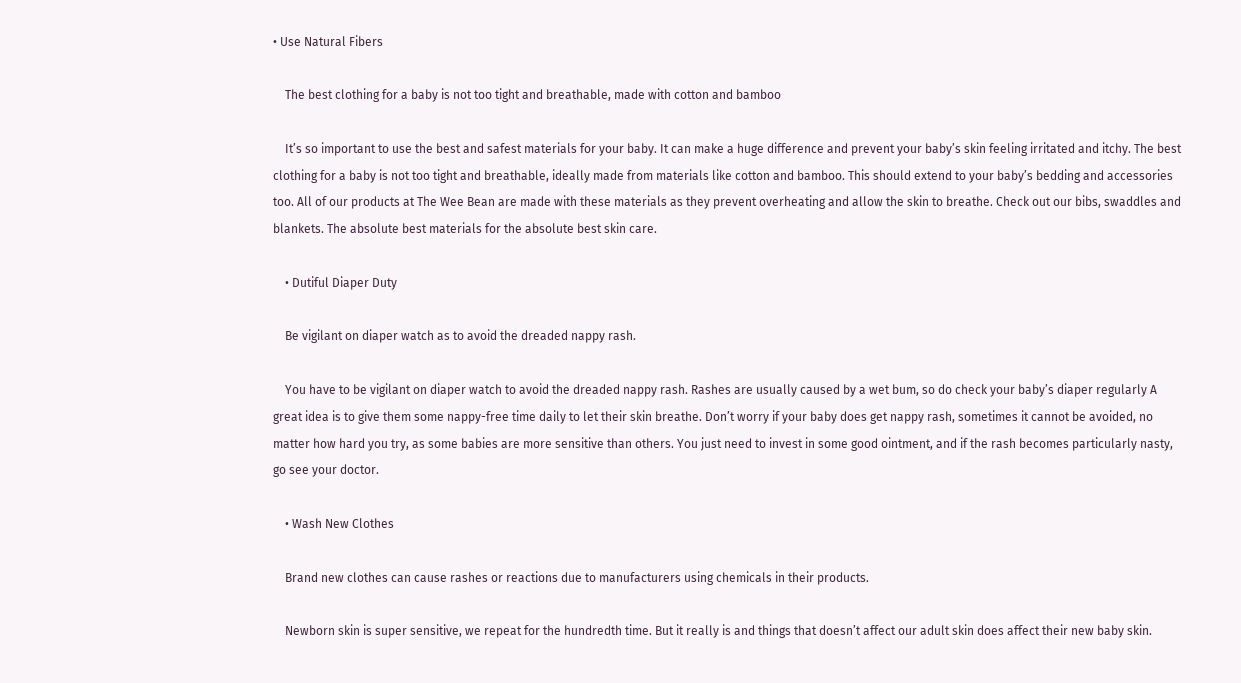• Use Natural Fibers

    The best clothing for a baby is not too tight and breathable, made with cotton and bamboo

    It’s so important to use the best and safest materials for your baby. It can make a huge difference and prevent your baby’s skin feeling irritated and itchy. The best clothing for a baby is not too tight and breathable, ideally made from materials like cotton and bamboo. This should extend to your baby’s bedding and accessories too. All of our products at The Wee Bean are made with these materials as they prevent overheating and allow the skin to breathe. Check out our bibs, swaddles and blankets. The absolute best materials for the absolute best skin care.

    • Dutiful Diaper Duty

    Be vigilant on diaper watch as to avoid the dreaded nappy rash.

    You have to be vigilant on diaper watch to avoid the dreaded nappy rash. Rashes are usually caused by a wet bum, so do check your baby’s diaper regularly A great idea is to give them some nappy-free time daily to let their skin breathe. Don’t worry if your baby does get nappy rash, sometimes it cannot be avoided, no matter how hard you try, as some babies are more sensitive than others. You just need to invest in some good ointment, and if the rash becomes particularly nasty, go see your doctor.

    • Wash New Clothes

    Brand new clothes can cause rashes or reactions due to manufacturers using chemicals in their products.

    Newborn skin is super sensitive, we repeat for the hundredth time. But it really is and things that doesn’t affect our adult skin does affect their new baby skin.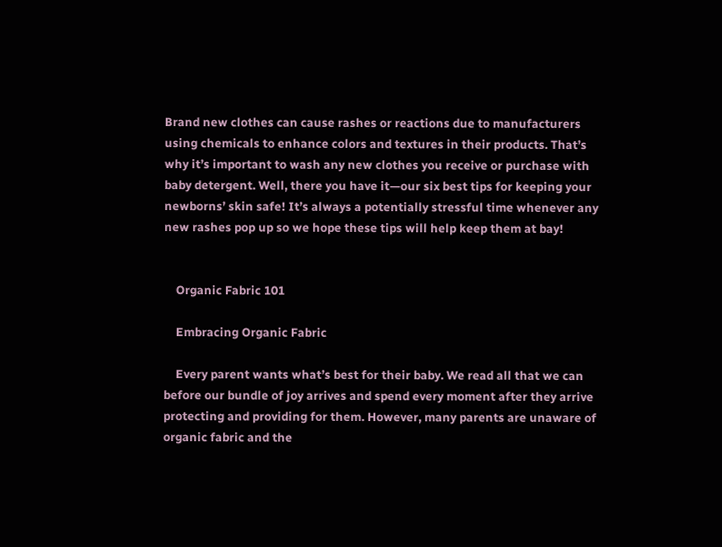Brand new clothes can cause rashes or reactions due to manufacturers using chemicals to enhance colors and textures in their products. That’s why it’s important to wash any new clothes you receive or purchase with baby detergent. Well, there you have it—our six best tips for keeping your newborns’ skin safe! It’s always a potentially stressful time whenever any new rashes pop up so we hope these tips will help keep them at bay!


    Organic Fabric 101

    Embracing Organic Fabric

    Every parent wants what’s best for their baby. We read all that we can before our bundle of joy arrives and spend every moment after they arrive protecting and providing for them. However, many parents are unaware of organic fabric and the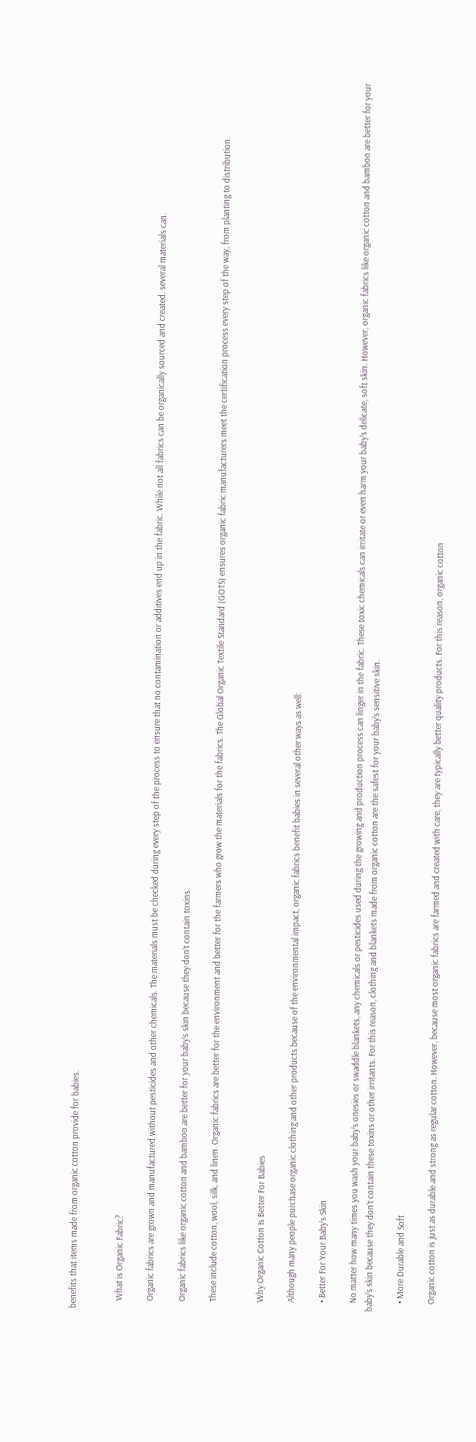benefits that items made from organic cotton provide for babies.


    What is Organic Fabric?

    Organic fabrics are grown and manufactured without pesticides and other chemicals. The materials must be checked during every step of the process to ensure that no contamination or additives end up in the fabric. While not all fabrics can be organically sourced and created, several materials can.

    Organic fabrics like organic cotton and bamboo are better for your baby’s skin because they don’t contain toxins.

    These include cotton, wool, silk, and linen. Organic fabrics are better for the environment and better for the farmers who grow the materials for the fabrics. The Global Organic Textile Standard (GOTS) ensures organic fabric manufacturers meet the certification process every step of the way, from planting to distribution.


    Why Organic Cotton Is Better For Babies

    Although many people purchase organic clothing and other products because of the environmental impact, organic fabrics benefit babies in several other ways as well:

    • Better For Your Baby’s Skin

    No matter how many times you wash your baby’s onesies or swaddle blankets, any chemicals or pesticides used during the growing and production process can linger in the fabric. These toxic chemicals can irritate or even harm your baby’s delicate, soft skin. However, organic fabrics like organic cotton and bamboo are better for your baby’s skin because they don’t contain these toxins or other irritants. For this reason, clothing and blankets made from organic cotton are the safest for your baby’s sensitive skin.

    • More Durable and Soft

    Organic cotton is just as durable and strong as regular cotton. However, because most organic fabrics are farmed and created with care, they are typically better quality products. For this reason, organic cotton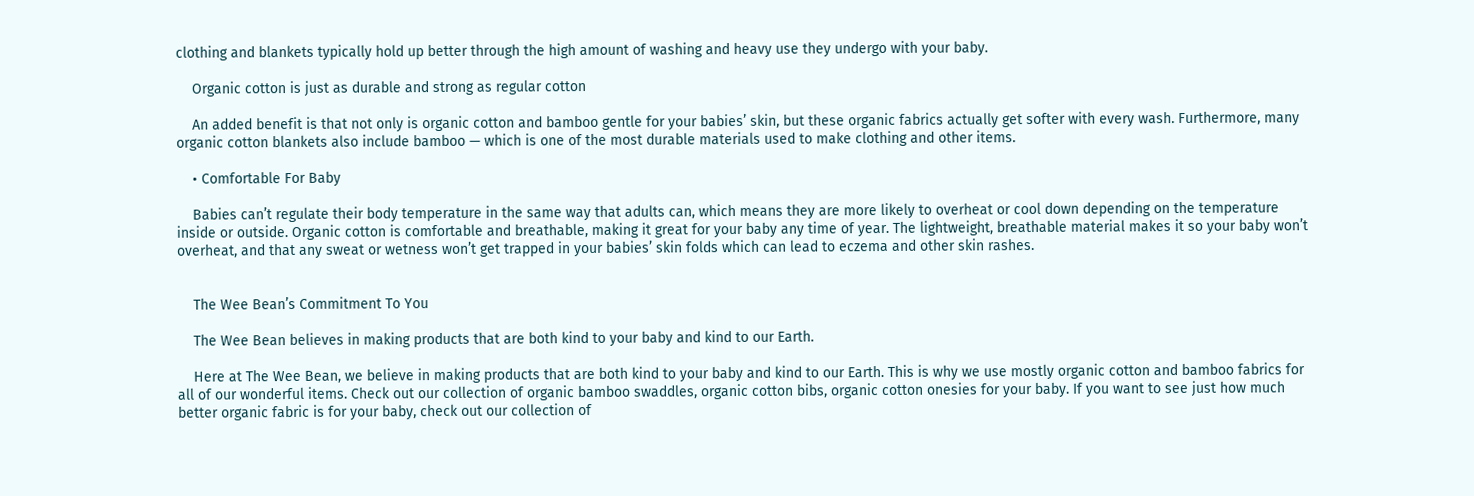clothing and blankets typically hold up better through the high amount of washing and heavy use they undergo with your baby.

    Organic cotton is just as durable and strong as regular cotton

    An added benefit is that not only is organic cotton and bamboo gentle for your babies’ skin, but these organic fabrics actually get softer with every wash. Furthermore, many organic cotton blankets also include bamboo — which is one of the most durable materials used to make clothing and other items.

    • Comfortable For Baby

    Babies can’t regulate their body temperature in the same way that adults can, which means they are more likely to overheat or cool down depending on the temperature inside or outside. Organic cotton is comfortable and breathable, making it great for your baby any time of year. The lightweight, breathable material makes it so your baby won’t overheat, and that any sweat or wetness won’t get trapped in your babies’ skin folds which can lead to eczema and other skin rashes.


    The Wee Bean’s Commitment To You

    The Wee Bean believes in making products that are both kind to your baby and kind to our Earth.

    Here at The Wee Bean, we believe in making products that are both kind to your baby and kind to our Earth. This is why we use mostly organic cotton and bamboo fabrics for all of our wonderful items. Check out our collection of organic bamboo swaddles, organic cotton bibs, organic cotton onesies for your baby. If you want to see just how much better organic fabric is for your baby, check out our collection of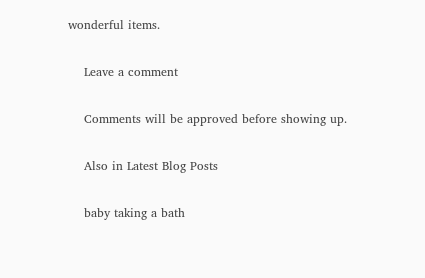wonderful items.

    Leave a comment

    Comments will be approved before showing up.

    Also in Latest Blog Posts

    baby taking a bath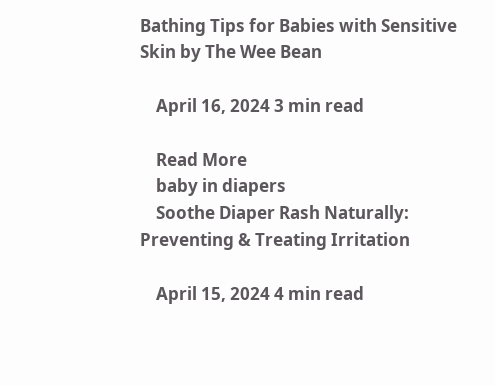Bathing Tips for Babies with Sensitive Skin by The Wee Bean

    April 16, 2024 3 min read

    Read More
    baby in diapers
    Soothe Diaper Rash Naturally: Preventing & Treating Irritation

    April 15, 2024 4 min read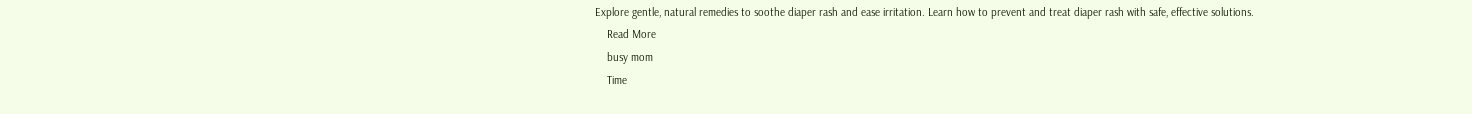Explore gentle, natural remedies to soothe diaper rash and ease irritation. Learn how to prevent and treat diaper rash with safe, effective solutions.
    Read More
    busy mom
    Time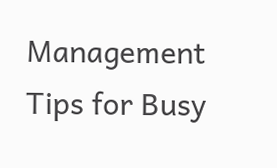Management Tips for Busy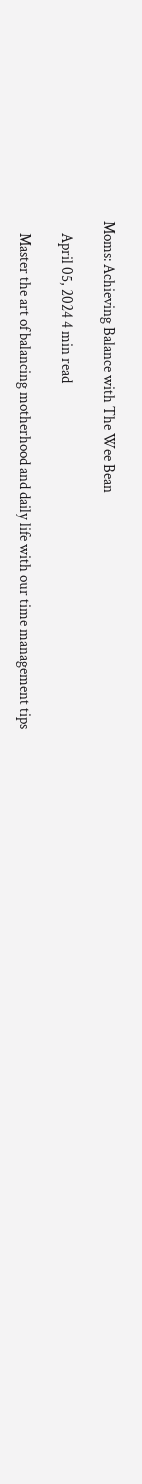Moms: Achieving Balance with The Wee Bean

    April 05, 2024 4 min read

    Master the art of balancing motherhood and daily life with our time management tips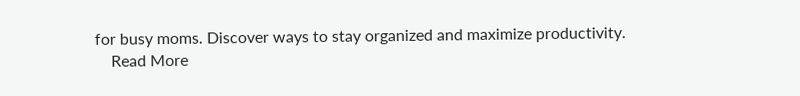for busy moms. Discover ways to stay organized and maximize productivity.
    Read More